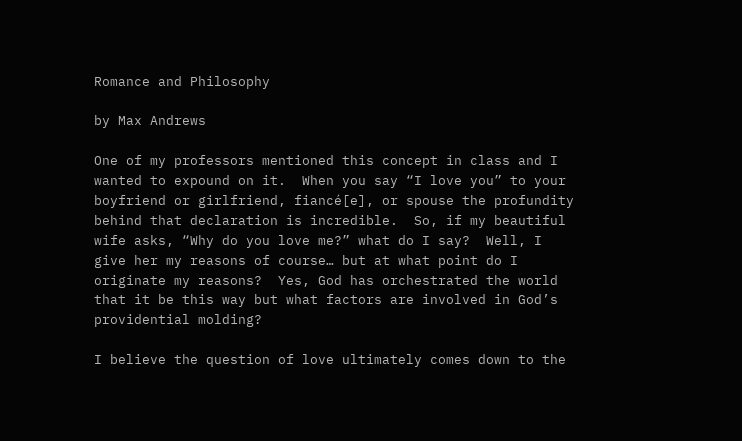Romance and Philosophy

by Max Andrews

One of my professors mentioned this concept in class and I wanted to expound on it.  When you say “I love you” to your boyfriend or girlfriend, fiancé[e], or spouse the profundity behind that declaration is incredible.  So, if my beautiful wife asks, “Why do you love me?” what do I say?  Well, I give her my reasons of course… but at what point do I originate my reasons?  Yes, God has orchestrated the world that it be this way but what factors are involved in God’s providential molding?

I believe the question of love ultimately comes down to the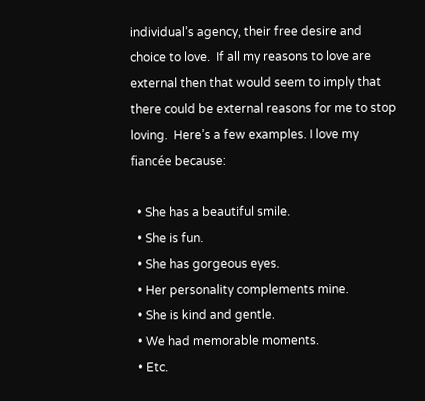individual’s agency, their free desire and choice to love.  If all my reasons to love are external then that would seem to imply that there could be external reasons for me to stop loving.  Here’s a few examples. I love my fiancée because:

  • She has a beautiful smile.
  • She is fun.
  • She has gorgeous eyes.
  • Her personality complements mine.
  • She is kind and gentle.
  • We had memorable moments.
  • Etc.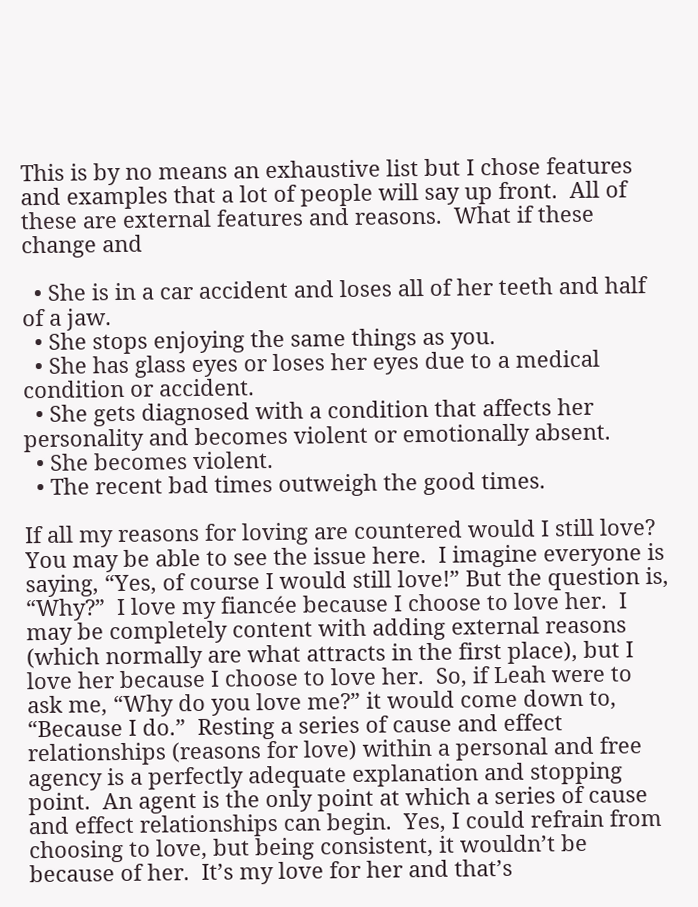This is by no means an exhaustive list but I chose features and examples that a lot of people will say up front.  All of these are external features and reasons.  What if these change and

  • She is in a car accident and loses all of her teeth and half of a jaw.
  • She stops enjoying the same things as you.
  • She has glass eyes or loses her eyes due to a medical condition or accident.
  • She gets diagnosed with a condition that affects her personality and becomes violent or emotionally absent.
  • She becomes violent.
  • The recent bad times outweigh the good times.

If all my reasons for loving are countered would I still love?  You may be able to see the issue here.  I imagine everyone is saying, “Yes, of course I would still love!” But the question is, “Why?”  I love my fiancée because I choose to love her.  I may be completely content with adding external reasons (which normally are what attracts in the first place), but I love her because I choose to love her.  So, if Leah were to ask me, “Why do you love me?” it would come down to, “Because I do.”  Resting a series of cause and effect relationships (reasons for love) within a personal and free agency is a perfectly adequate explanation and stopping point.  An agent is the only point at which a series of cause and effect relationships can begin.  Yes, I could refrain from choosing to love, but being consistent, it wouldn’t be because of her.  It’s my love for her and that’s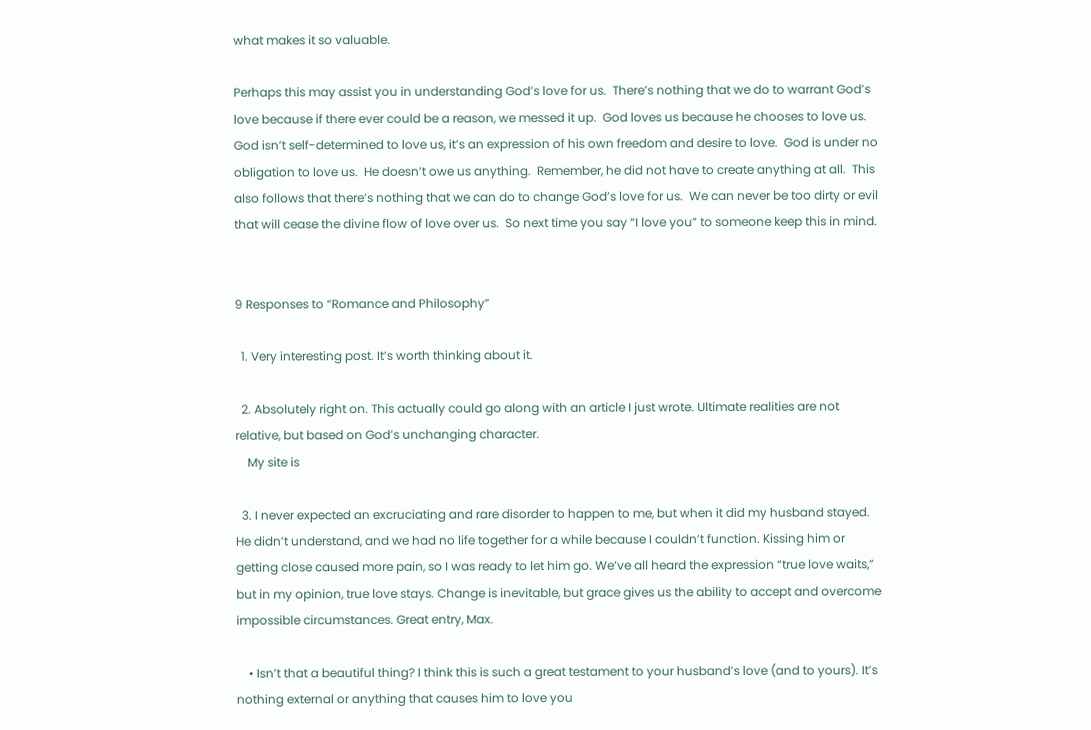what makes it so valuable.

Perhaps this may assist you in understanding God’s love for us.  There’s nothing that we do to warrant God’s love because if there ever could be a reason, we messed it up.  God loves us because he chooses to love us.  God isn’t self-determined to love us, it’s an expression of his own freedom and desire to love.  God is under no obligation to love us.  He doesn’t owe us anything.  Remember, he did not have to create anything at all.  This also follows that there’s nothing that we can do to change God’s love for us.  We can never be too dirty or evil that will cease the divine flow of love over us.  So next time you say “I love you” to someone keep this in mind.


9 Responses to “Romance and Philosophy”

  1. Very interesting post. It’s worth thinking about it.

  2. Absolutely right on. This actually could go along with an article I just wrote. Ultimate realities are not relative, but based on God’s unchanging character.
    My site is

  3. I never expected an excruciating and rare disorder to happen to me, but when it did my husband stayed. He didn’t understand, and we had no life together for a while because I couldn’t function. Kissing him or getting close caused more pain, so I was ready to let him go. We’ve all heard the expression “true love waits,” but in my opinion, true love stays. Change is inevitable, but grace gives us the ability to accept and overcome impossible circumstances. Great entry, Max.

    • Isn’t that a beautiful thing? I think this is such a great testament to your husband’s love (and to yours). It’s nothing external or anything that causes him to love you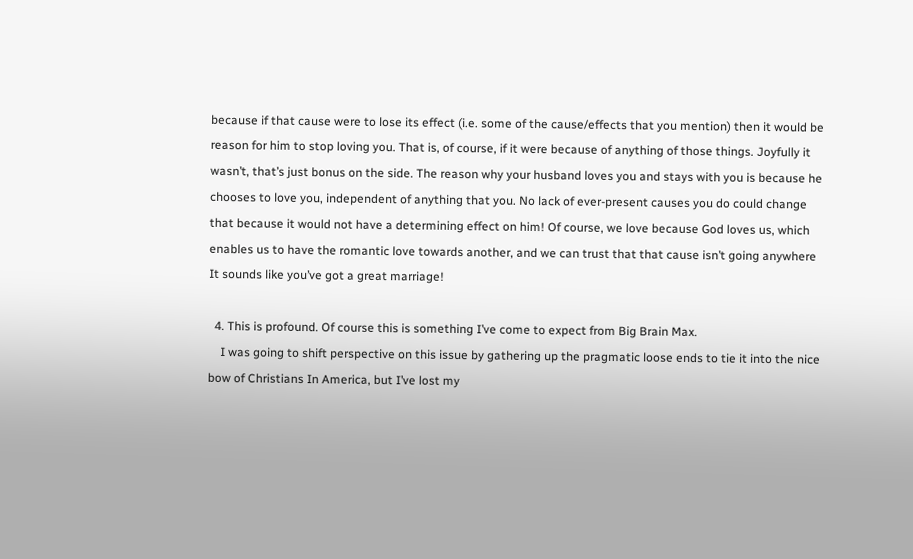because if that cause were to lose its effect (i.e. some of the cause/effects that you mention) then it would be reason for him to stop loving you. That is, of course, if it were because of anything of those things. Joyfully it wasn’t, that’s just bonus on the side. The reason why your husband loves you and stays with you is because he chooses to love you, independent of anything that you. No lack of ever-present causes you do could change that because it would not have a determining effect on him! Of course, we love because God loves us, which enables us to have the romantic love towards another, and we can trust that that cause isn’t going anywhere  It sounds like you’ve got a great marriage!

  4. This is profound. Of course this is something I’ve come to expect from Big Brain Max.
    I was going to shift perspective on this issue by gathering up the pragmatic loose ends to tie it into the nice bow of Christians In America, but I’ve lost my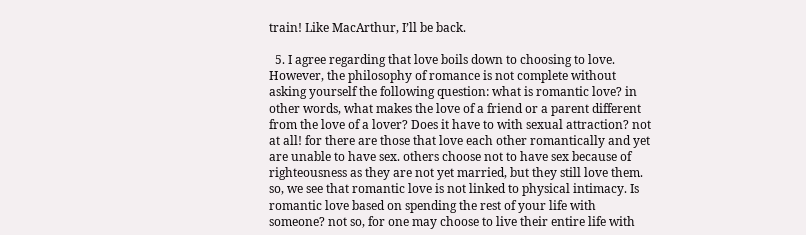train! Like MacArthur, I’ll be back.

  5. I agree regarding that love boils down to choosing to love. However, the philosophy of romance is not complete without asking yourself the following question: what is romantic love? in other words, what makes the love of a friend or a parent different from the love of a lover? Does it have to with sexual attraction? not at all! for there are those that love each other romantically and yet are unable to have sex. others choose not to have sex because of righteousness as they are not yet married, but they still love them. so, we see that romantic love is not linked to physical intimacy. Is romantic love based on spending the rest of your life with someone? not so, for one may choose to live their entire life with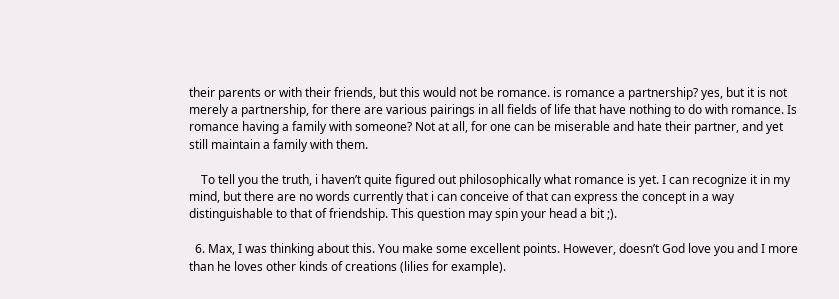their parents or with their friends, but this would not be romance. is romance a partnership? yes, but it is not merely a partnership, for there are various pairings in all fields of life that have nothing to do with romance. Is romance having a family with someone? Not at all, for one can be miserable and hate their partner, and yet still maintain a family with them.

    To tell you the truth, i haven’t quite figured out philosophically what romance is yet. I can recognize it in my mind, but there are no words currently that i can conceive of that can express the concept in a way distinguishable to that of friendship. This question may spin your head a bit ;).

  6. Max, I was thinking about this. You make some excellent points. However, doesn’t God love you and I more than he loves other kinds of creations (lilies for example).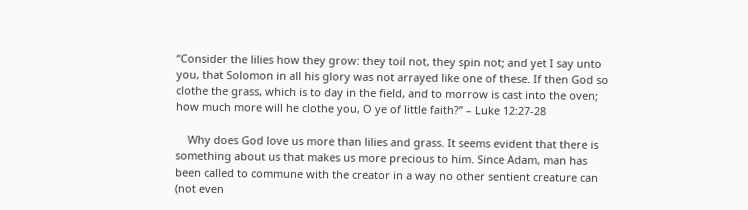“Consider the lilies how they grow: they toil not, they spin not; and yet I say unto you, that Solomon in all his glory was not arrayed like one of these. If then God so clothe the grass, which is to day in the field, and to morrow is cast into the oven; how much more will he clothe you, O ye of little faith?” – Luke 12:27-28

    Why does God love us more than lilies and grass. It seems evident that there is something about us that makes us more precious to him. Since Adam, man has been called to commune with the creator in a way no other sentient creature can (not even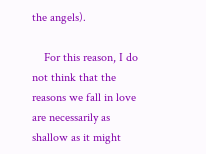the angels).

    For this reason, I do not think that the reasons we fall in love are necessarily as shallow as it might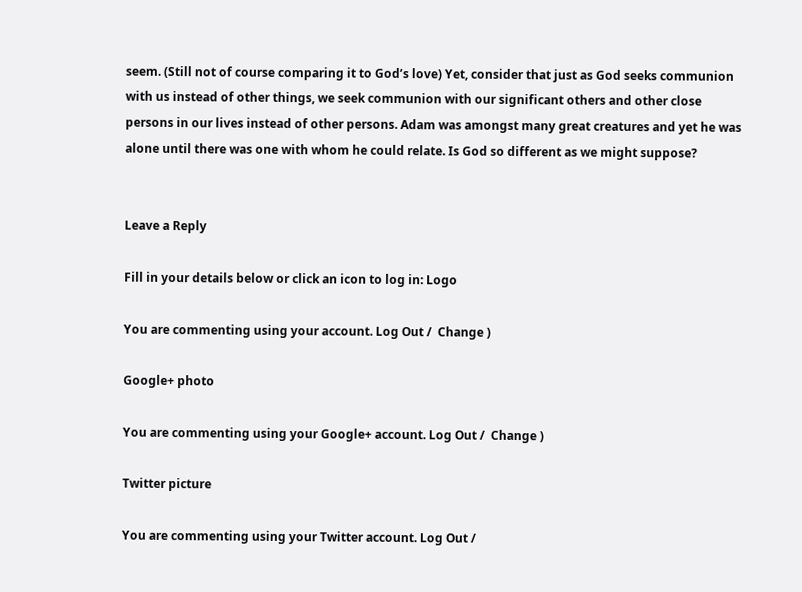seem. (Still not of course comparing it to God’s love) Yet, consider that just as God seeks communion with us instead of other things, we seek communion with our significant others and other close persons in our lives instead of other persons. Adam was amongst many great creatures and yet he was alone until there was one with whom he could relate. Is God so different as we might suppose?


Leave a Reply

Fill in your details below or click an icon to log in: Logo

You are commenting using your account. Log Out /  Change )

Google+ photo

You are commenting using your Google+ account. Log Out /  Change )

Twitter picture

You are commenting using your Twitter account. Log Out /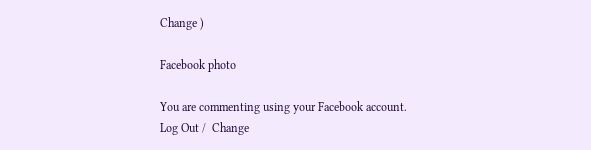Change )

Facebook photo

You are commenting using your Facebook account. Log Out /  Change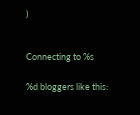)


Connecting to %s

%d bloggers like this: